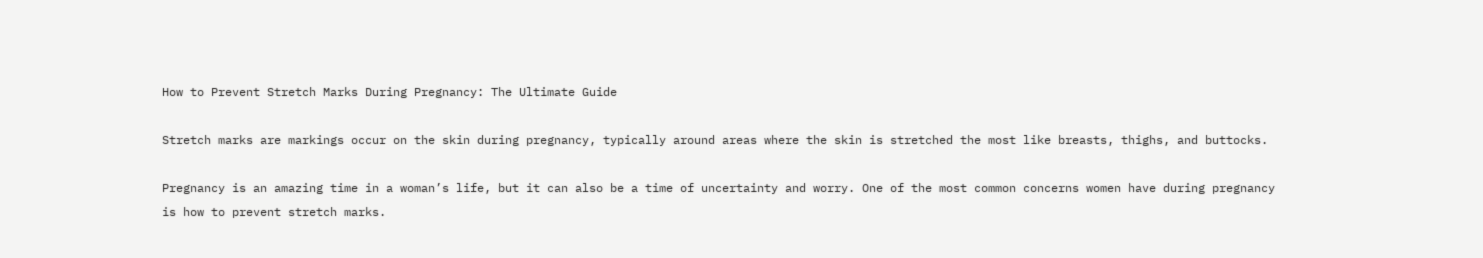How to Prevent Stretch Marks During Pregnancy: The Ultimate Guide

Stretch marks are markings occur on the skin during pregnancy, typically around areas where the skin is stretched the most like breasts, thighs, and buttocks.

Pregnancy is an amazing time in a woman’s life, but it can also be a time of uncertainty and worry. One of the most common concerns women have during pregnancy is how to prevent stretch marks.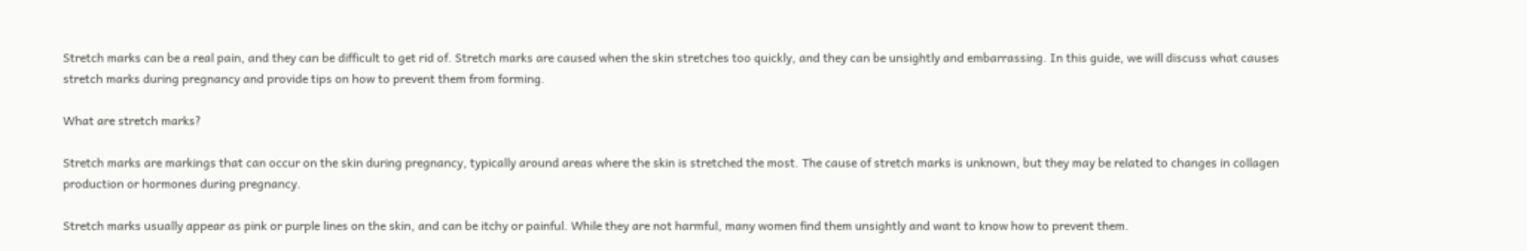Stretch marks can be a real pain, and they can be difficult to get rid of. Stretch marks are caused when the skin stretches too quickly, and they can be unsightly and embarrassing. In this guide, we will discuss what causes stretch marks during pregnancy and provide tips on how to prevent them from forming.

What are stretch marks?

Stretch marks are markings that can occur on the skin during pregnancy, typically around areas where the skin is stretched the most. The cause of stretch marks is unknown, but they may be related to changes in collagen production or hormones during pregnancy.

Stretch marks usually appear as pink or purple lines on the skin, and can be itchy or painful. While they are not harmful, many women find them unsightly and want to know how to prevent them.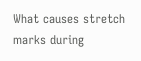What causes stretch marks during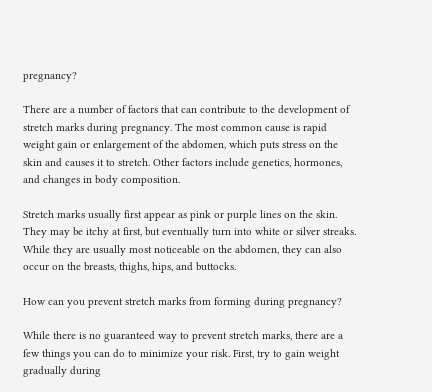pregnancy?

There are a number of factors that can contribute to the development of stretch marks during pregnancy. The most common cause is rapid weight gain or enlargement of the abdomen, which puts stress on the skin and causes it to stretch. Other factors include genetics, hormones, and changes in body composition.

Stretch marks usually first appear as pink or purple lines on the skin. They may be itchy at first, but eventually turn into white or silver streaks. While they are usually most noticeable on the abdomen, they can also occur on the breasts, thighs, hips, and buttocks.

How can you prevent stretch marks from forming during pregnancy?

While there is no guaranteed way to prevent stretch marks, there are a few things you can do to minimize your risk. First, try to gain weight gradually during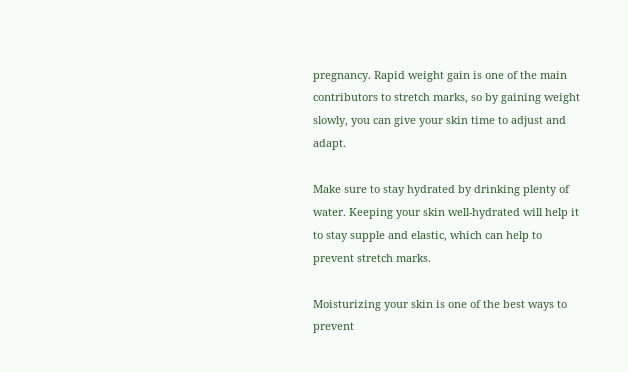pregnancy. Rapid weight gain is one of the main contributors to stretch marks, so by gaining weight slowly, you can give your skin time to adjust and adapt.

Make sure to stay hydrated by drinking plenty of water. Keeping your skin well-hydrated will help it to stay supple and elastic, which can help to prevent stretch marks.

Moisturizing your skin is one of the best ways to prevent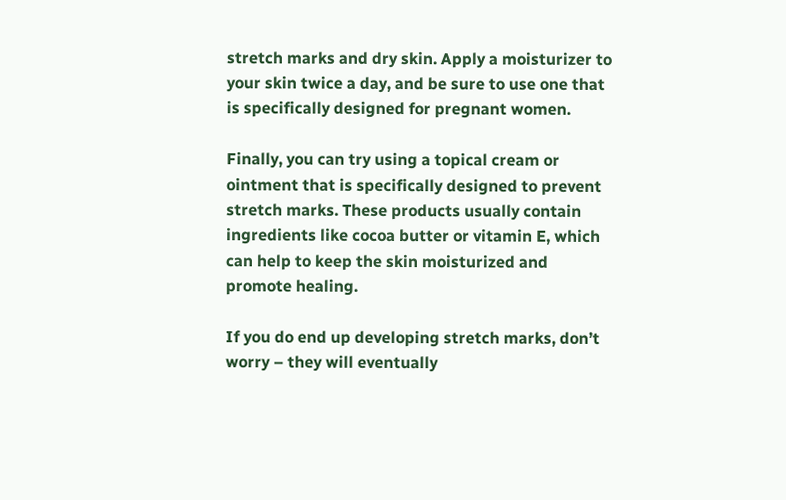stretch marks and dry skin. Apply a moisturizer to your skin twice a day, and be sure to use one that is specifically designed for pregnant women.

Finally, you can try using a topical cream or ointment that is specifically designed to prevent stretch marks. These products usually contain ingredients like cocoa butter or vitamin E, which can help to keep the skin moisturized and promote healing.

If you do end up developing stretch marks, don’t worry – they will eventually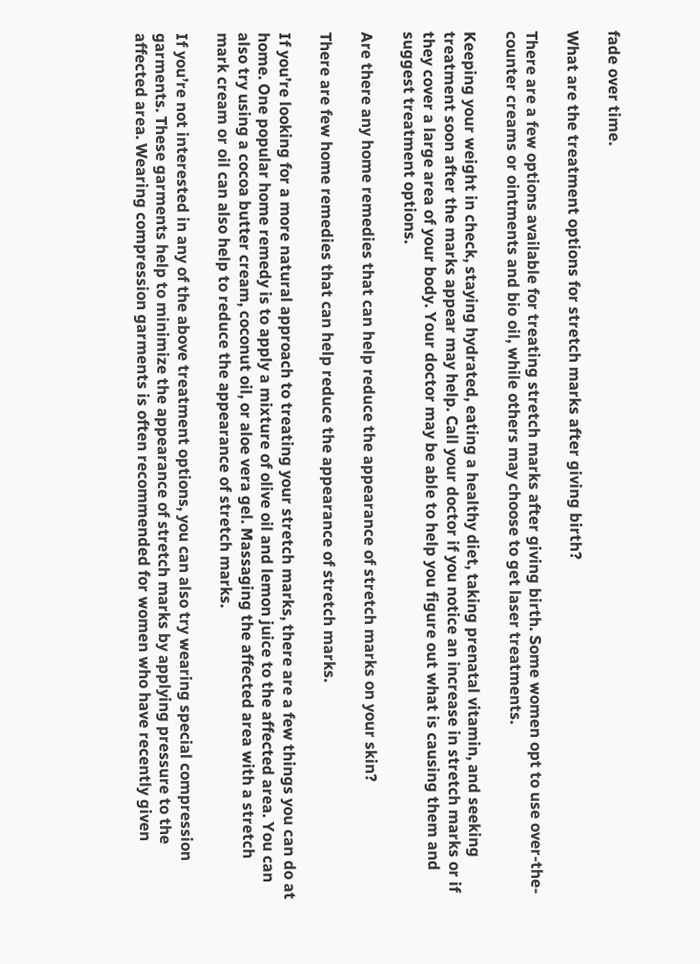fade over time.

What are the treatment options for stretch marks after giving birth?

There are a few options available for treating stretch marks after giving birth. Some women opt to use over-the-counter creams or ointments and bio oil, while others may choose to get laser treatments.

Keeping your weight in check, staying hydrated, eating a healthy diet, taking prenatal vitamin, and seeking treatment soon after the marks appear may help. Call your doctor if you notice an increase in stretch marks or if they cover a large area of your body. Your doctor may be able to help you figure out what is causing them and suggest treatment options.

Are there any home remedies that can help reduce the appearance of stretch marks on your skin?

There are few home remedies that can help reduce the appearance of stretch marks.

If you’re looking for a more natural approach to treating your stretch marks, there are a few things you can do at home. One popular home remedy is to apply a mixture of olive oil and lemon juice to the affected area. You can also try using a cocoa butter cream, coconut oil, or aloe vera gel. Massaging the affected area with a stretch mark cream or oil can also help to reduce the appearance of stretch marks.

If you’re not interested in any of the above treatment options, you can also try wearing special compression garments. These garments help to minimize the appearance of stretch marks by applying pressure to the affected area. Wearing compression garments is often recommended for women who have recently given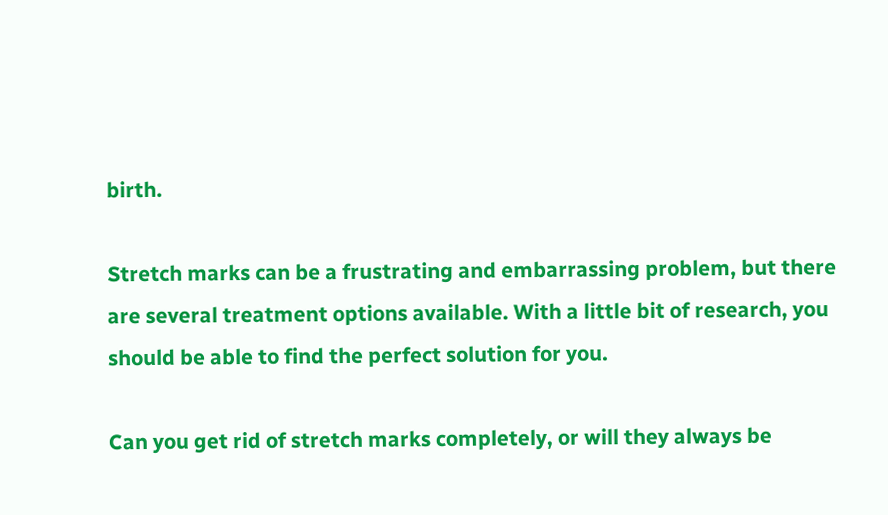birth.

Stretch marks can be a frustrating and embarrassing problem, but there are several treatment options available. With a little bit of research, you should be able to find the perfect solution for you.

Can you get rid of stretch marks completely, or will they always be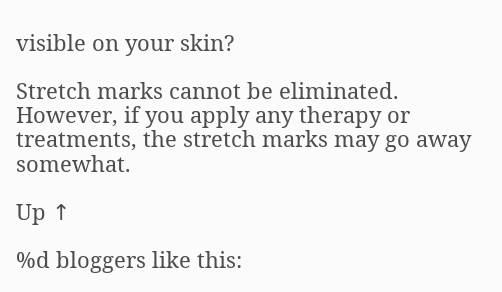visible on your skin?

Stretch marks cannot be eliminated. However, if you apply any therapy or treatments, the stretch marks may go away somewhat.

Up ↑

%d bloggers like this: